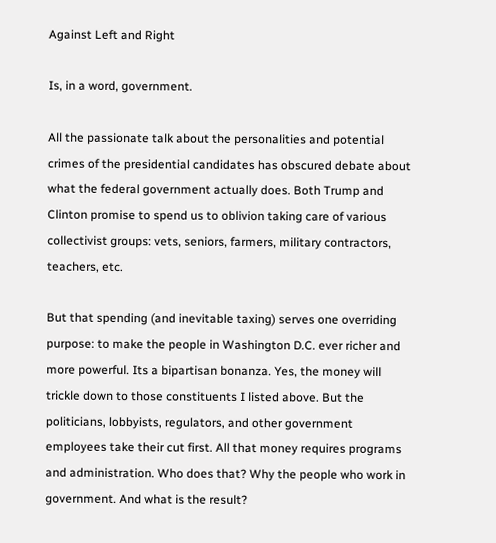Against Left and Right

Is, in a word, government.

All the passionate talk about the personalities and potential crimes of the presidential candidates has obscured debate about what the federal government actually does. Both Trump and Clinton promise to spend us to oblivion taking care of various collectivist groups: vets, seniors, farmers, military contractors, teachers, etc.

But that spending (and inevitable taxing) serves one overriding purpose: to make the people in Washington D.C. ever richer and more powerful. Its a bipartisan bonanza. Yes, the money will trickle down to those constituents I listed above. But the politicians, lobbyists, regulators, and other government employees take their cut first. All that money requires programs and administration. Who does that? Why the people who work in government. And what is the result?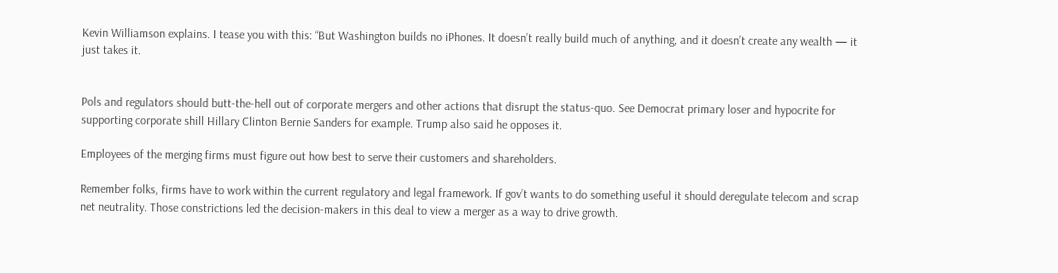Kevin Williamson explains. I tease you with this: “But Washington builds no iPhones. It doesn’t really build much of anything, and it doesn’t create any wealth — it just takes it.


Pols and regulators should butt-the-hell out of corporate mergers and other actions that disrupt the status-quo. See Democrat primary loser and hypocrite for supporting corporate shill Hillary Clinton Bernie Sanders for example. Trump also said he opposes it.

Employees of the merging firms must figure out how best to serve their customers and shareholders.

Remember folks, firms have to work within the current regulatory and legal framework. If gov’t wants to do something useful it should deregulate telecom and scrap net neutrality. Those constrictions led the decision-makers in this deal to view a merger as a way to drive growth.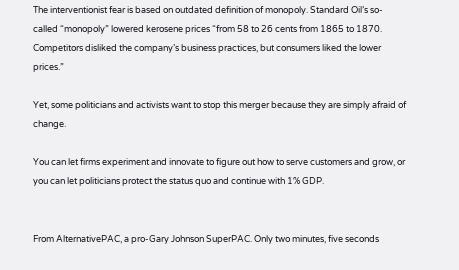The interventionist fear is based on outdated definition of monopoly. Standard Oil’s so-called “monopoly” lowered kerosene prices “from 58 to 26 cents from 1865 to 1870. Competitors disliked the company’s business practices, but consumers liked the lower prices.”

Yet, some politicians and activists want to stop this merger because they are simply afraid of change.

You can let firms experiment and innovate to figure out how to serve customers and grow, or you can let politicians protect the status quo and continue with 1% GDP.


From AlternativePAC, a pro-Gary Johnson SuperPAC. Only two minutes, five seconds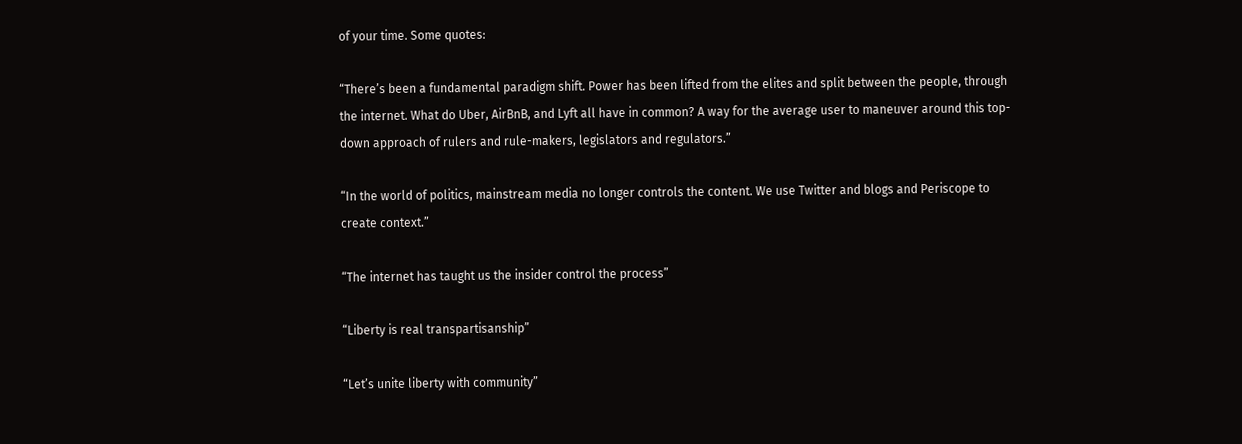of your time. Some quotes:

“There’s been a fundamental paradigm shift. Power has been lifted from the elites and split between the people, through the internet. What do Uber, AirBnB, and Lyft all have in common? A way for the average user to maneuver around this top-down approach of rulers and rule-makers, legislators and regulators.”

“In the world of politics, mainstream media no longer controls the content. We use Twitter and blogs and Periscope to create context.”

“The internet has taught us the insider control the process”

“Liberty is real transpartisanship”

“Let’s unite liberty with community”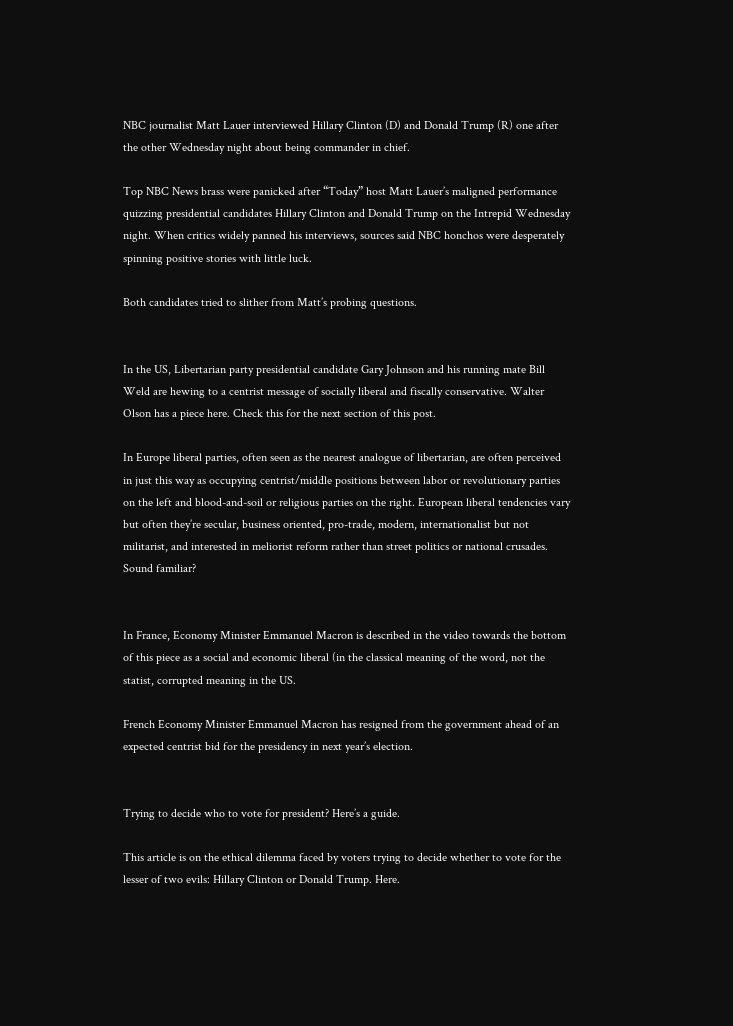NBC journalist Matt Lauer interviewed Hillary Clinton (D) and Donald Trump (R) one after the other Wednesday night about being commander in chief.

Top NBC News brass were panicked after “Today” host Matt Lauer’s maligned performance quizzing presidential candidates Hillary Clinton and Donald Trump on the Intrepid Wednesday night. When critics widely panned his interviews, sources said NBC honchos were desperately spinning positive stories with little luck.

Both candidates tried to slither from Matt’s probing questions.


In the US, Libertarian party presidential candidate Gary Johnson and his running mate Bill Weld are hewing to a centrist message of socially liberal and fiscally conservative. Walter Olson has a piece here. Check this for the next section of this post.

In Europe liberal parties, often seen as the nearest analogue of libertarian, are often perceived in just this way as occupying centrist/middle positions between labor or revolutionary parties on the left and blood-and-soil or religious parties on the right. European liberal tendencies vary but often they’re secular, business oriented, pro-trade, modern, internationalist but not militarist, and interested in meliorist reform rather than street politics or national crusades. Sound familiar?


In France, Economy Minister Emmanuel Macron is described in the video towards the bottom of this piece as a social and economic liberal (in the classical meaning of the word, not the statist, corrupted meaning in the US.

French Economy Minister Emmanuel Macron has resigned from the government ahead of an expected centrist bid for the presidency in next year’s election.


Trying to decide who to vote for president? Here’s a guide.

This article is on the ethical dilemma faced by voters trying to decide whether to vote for the lesser of two evils: Hillary Clinton or Donald Trump. Here.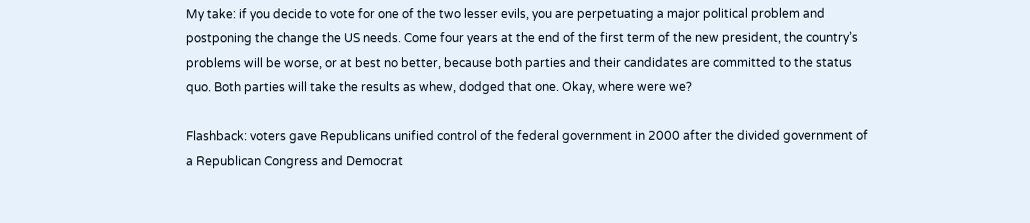My take: if you decide to vote for one of the two lesser evils, you are perpetuating a major political problem and postponing the change the US needs. Come four years at the end of the first term of the new president, the country’s problems will be worse, or at best no better, because both parties and their candidates are committed to the status quo. Both parties will take the results as whew, dodged that one. Okay, where were we?

Flashback: voters gave Republicans unified control of the federal government in 2000 after the divided government of a Republican Congress and Democrat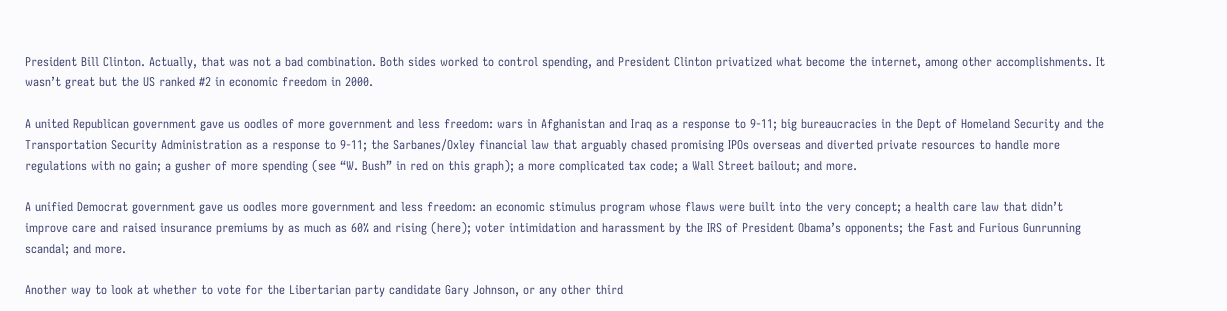President Bill Clinton. Actually, that was not a bad combination. Both sides worked to control spending, and President Clinton privatized what become the internet, among other accomplishments. It wasn’t great but the US ranked #2 in economic freedom in 2000.

A united Republican government gave us oodles of more government and less freedom: wars in Afghanistan and Iraq as a response to 9-11; big bureaucracies in the Dept of Homeland Security and the Transportation Security Administration as a response to 9-11; the Sarbanes/Oxley financial law that arguably chased promising IPOs overseas and diverted private resources to handle more regulations with no gain; a gusher of more spending (see “W. Bush” in red on this graph); a more complicated tax code; a Wall Street bailout; and more.

A unified Democrat government gave us oodles more government and less freedom: an economic stimulus program whose flaws were built into the very concept; a health care law that didn’t improve care and raised insurance premiums by as much as 60% and rising (here); voter intimidation and harassment by the IRS of President Obama’s opponents; the Fast and Furious Gunrunning scandal; and more.

Another way to look at whether to vote for the Libertarian party candidate Gary Johnson, or any other third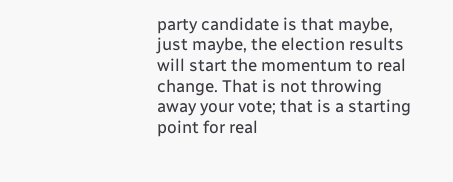party candidate is that maybe, just maybe, the election results will start the momentum to real change. That is not throwing away your vote; that is a starting point for real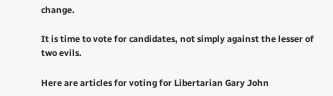change.

It is time to vote for candidates, not simply against the lesser of two evils.

Here are articles for voting for Libertarian Gary John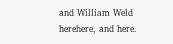and William Weld herehere, and here.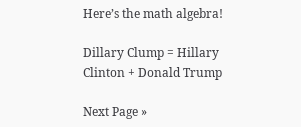Here’s the math algebra!

Dillary Clump = Hillary Clinton + Donald Trump

Next Page »